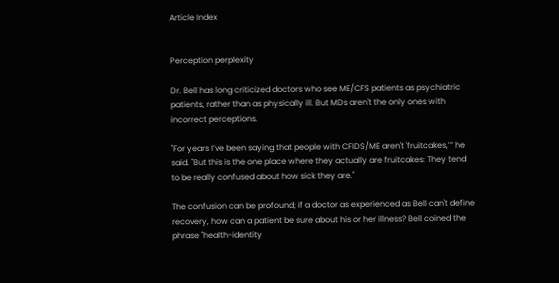Article Index


Perception perplexity

Dr. Bell has long criticized doctors who see ME/CFS patients as psychiatric patients, rather than as physically ill. But MDs aren't the only ones with incorrect perceptions.

"For years I’ve been saying that people with CFIDS/ME aren't 'fruitcakes,’” he said. "But this is the one place where they actually are fruitcakes: They tend to be really confused about how sick they are."

The confusion can be profound; if a doctor as experienced as Bell can't define recovery, how can a patient be sure about his or her illness? Bell coined the phrase "health-identity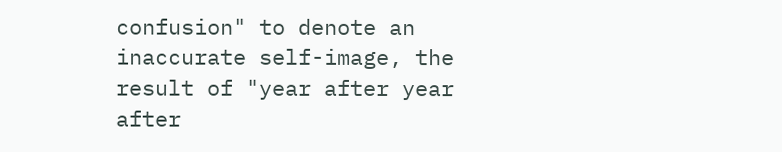confusion" to denote an inaccurate self-image, the result of "year after year after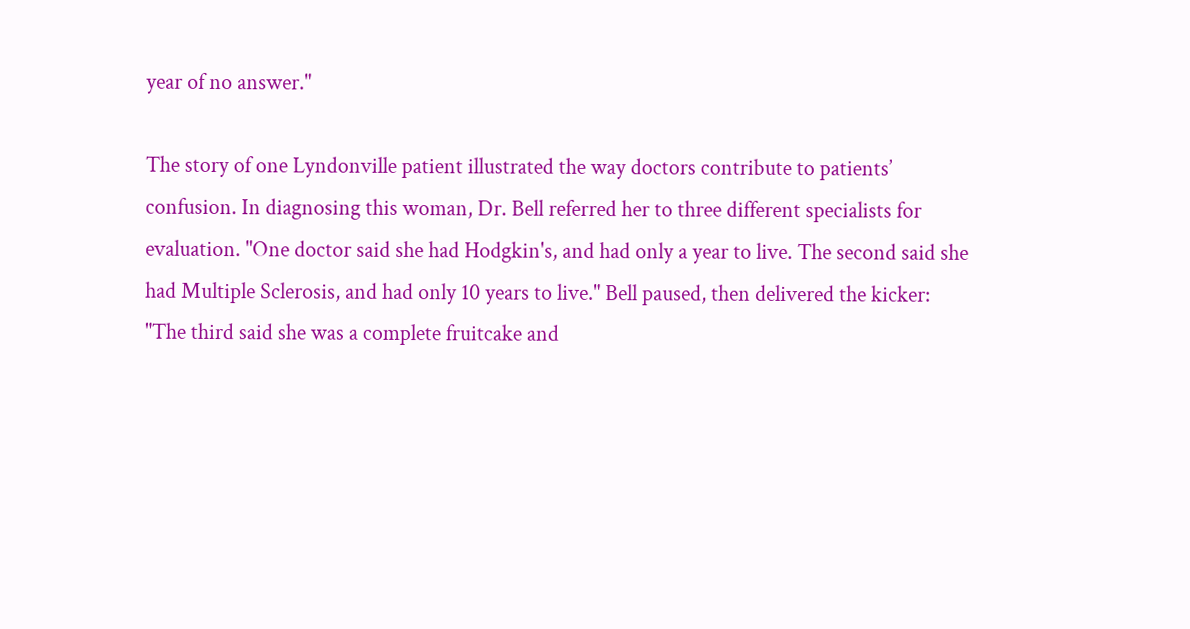year of no answer."

The story of one Lyndonville patient illustrated the way doctors contribute to patients’ confusion. In diagnosing this woman, Dr. Bell referred her to three different specialists for evaluation. "One doctor said she had Hodgkin's, and had only a year to live. The second said she had Multiple Sclerosis, and had only 10 years to live." Bell paused, then delivered the kicker: "The third said she was a complete fruitcake and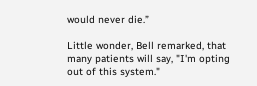would never die.”

Little wonder, Bell remarked, that many patients will say, "I'm opting out of this system."